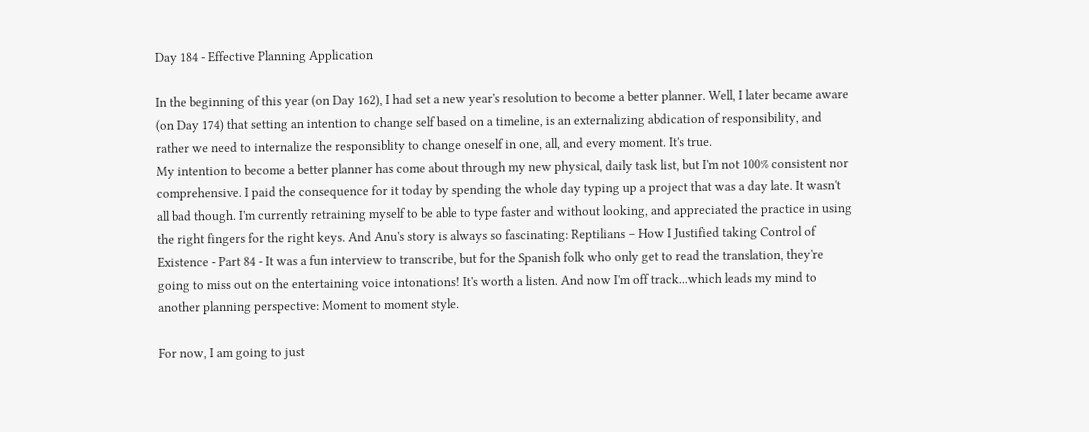Day 184 - Effective Planning Application

In the beginning of this year (on Day 162), I had set a new year's resolution to become a better planner. Well, I later became aware (on Day 174) that setting an intention to change self based on a timeline, is an externalizing abdication of responsibility, and rather we need to internalize the responsiblity to change oneself in one, all, and every moment. It's true.
My intention to become a better planner has come about through my new physical, daily task list, but I'm not 100% consistent nor comprehensive. I paid the consequence for it today by spending the whole day typing up a project that was a day late. It wasn't all bad though. I'm currently retraining myself to be able to type faster and without looking, and appreciated the practice in using the right fingers for the right keys. And Anu's story is always so fascinating: Reptilians – How I Justified taking Control of Existence - Part 84 - It was a fun interview to transcribe, but for the Spanish folk who only get to read the translation, they're going to miss out on the entertaining voice intonations! It's worth a listen. And now I'm off track...which leads my mind to another planning perspective: Moment to moment style.

For now, I am going to just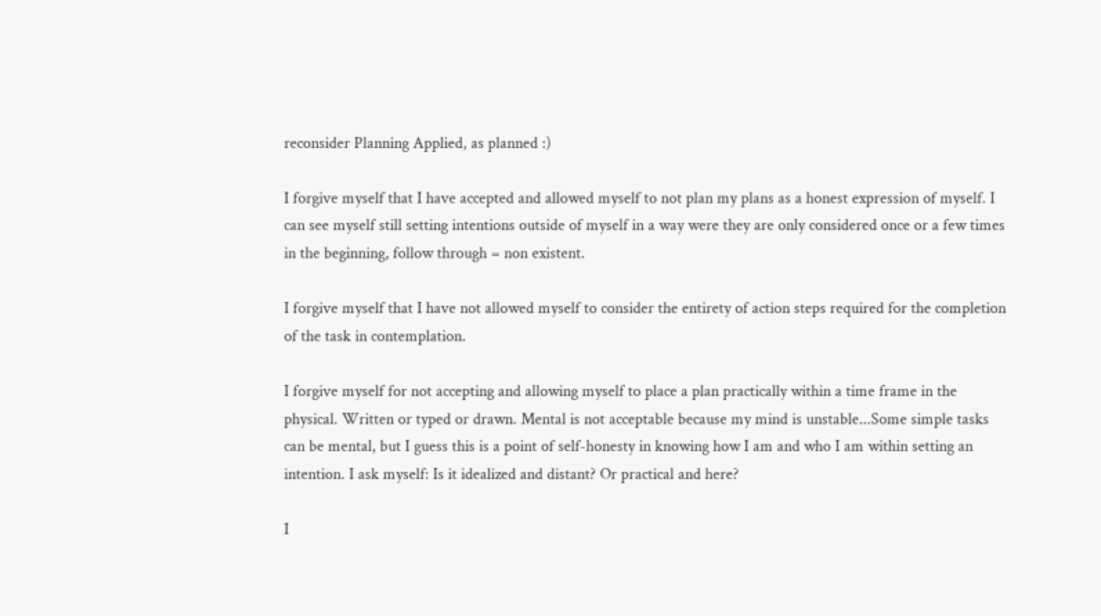reconsider Planning Applied, as planned :)

I forgive myself that I have accepted and allowed myself to not plan my plans as a honest expression of myself. I can see myself still setting intentions outside of myself in a way were they are only considered once or a few times in the beginning, follow through = non existent.

I forgive myself that I have not allowed myself to consider the entirety of action steps required for the completion of the task in contemplation.

I forgive myself for not accepting and allowing myself to place a plan practically within a time frame in the physical. Written or typed or drawn. Mental is not acceptable because my mind is unstable...Some simple tasks can be mental, but I guess this is a point of self-honesty in knowing how I am and who I am within setting an intention. I ask myself: Is it idealized and distant? Or practical and here?

I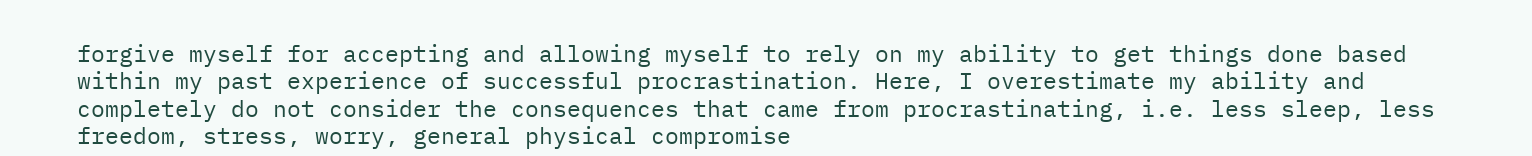forgive myself for accepting and allowing myself to rely on my ability to get things done based within my past experience of successful procrastination. Here, I overestimate my ability and completely do not consider the consequences that came from procrastinating, i.e. less sleep, less freedom, stress, worry, general physical compromise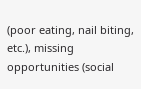(poor eating, nail biting, etc.), missing opportunities (social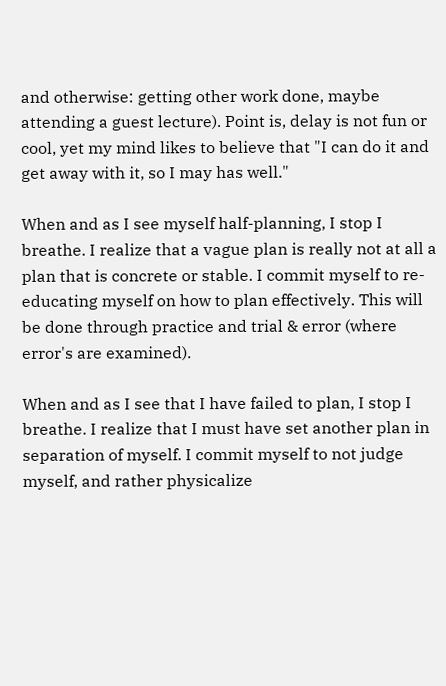and otherwise: getting other work done, maybe attending a guest lecture). Point is, delay is not fun or cool, yet my mind likes to believe that "I can do it and get away with it, so I may has well."

When and as I see myself half-planning, I stop I breathe. I realize that a vague plan is really not at all a plan that is concrete or stable. I commit myself to re-educating myself on how to plan effectively. This will be done through practice and trial & error (where error's are examined).

When and as I see that I have failed to plan, I stop I breathe. I realize that I must have set another plan in separation of myself. I commit myself to not judge myself, and rather physicalize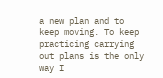a new plan and to keep moving. To keep practicing carrying out plans is the only way I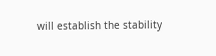will establish the stability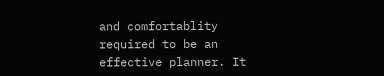and comfortablity required to be an effective planner. It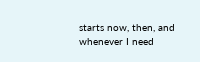starts now, then, and whenever I need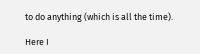to do anything (which is all the time).

Here I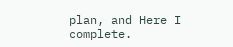plan, and Here I complete.